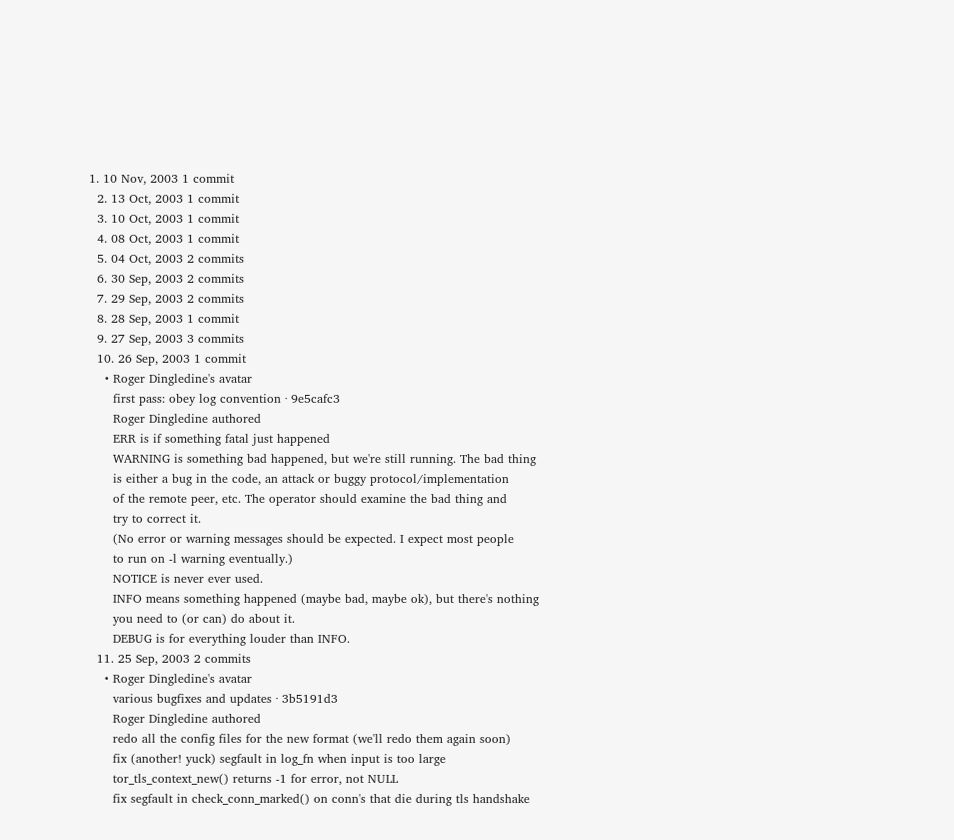1. 10 Nov, 2003 1 commit
  2. 13 Oct, 2003 1 commit
  3. 10 Oct, 2003 1 commit
  4. 08 Oct, 2003 1 commit
  5. 04 Oct, 2003 2 commits
  6. 30 Sep, 2003 2 commits
  7. 29 Sep, 2003 2 commits
  8. 28 Sep, 2003 1 commit
  9. 27 Sep, 2003 3 commits
  10. 26 Sep, 2003 1 commit
    • Roger Dingledine's avatar
      first pass: obey log convention · 9e5cafc3
      Roger Dingledine authored
      ERR is if something fatal just happened
      WARNING is something bad happened, but we're still running. The bad thing
      is either a bug in the code, an attack or buggy protocol/implementation
      of the remote peer, etc. The operator should examine the bad thing and
      try to correct it.
      (No error or warning messages should be expected. I expect most people
      to run on -l warning eventually.)
      NOTICE is never ever used.
      INFO means something happened (maybe bad, maybe ok), but there's nothing
      you need to (or can) do about it.
      DEBUG is for everything louder than INFO.
  11. 25 Sep, 2003 2 commits
    • Roger Dingledine's avatar
      various bugfixes and updates · 3b5191d3
      Roger Dingledine authored
      redo all the config files for the new format (we'll redo them again soon)
      fix (another! yuck) segfault in log_fn when input is too large
      tor_tls_context_new() returns -1 for error, not NULL
      fix segfault in check_conn_marked() on conn's that die during tls handshake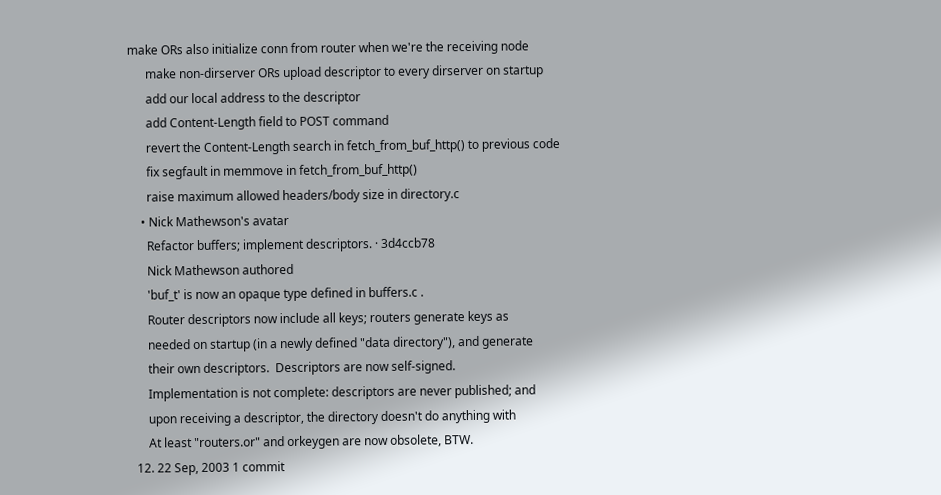make ORs also initialize conn from router when we're the receiving node
      make non-dirserver ORs upload descriptor to every dirserver on startup
      add our local address to the descriptor
      add Content-Length field to POST command
      revert the Content-Length search in fetch_from_buf_http() to previous code
      fix segfault in memmove in fetch_from_buf_http()
      raise maximum allowed headers/body size in directory.c
    • Nick Mathewson's avatar
      Refactor buffers; implement descriptors. · 3d4ccb78
      Nick Mathewson authored
      'buf_t' is now an opaque type defined in buffers.c .
      Router descriptors now include all keys; routers generate keys as
      needed on startup (in a newly defined "data directory"), and generate
      their own descriptors.  Descriptors are now self-signed.
      Implementation is not complete: descriptors are never published; and
      upon receiving a descriptor, the directory doesn't do anything with
      At least "routers.or" and orkeygen are now obsolete, BTW.
  12. 22 Sep, 2003 1 commit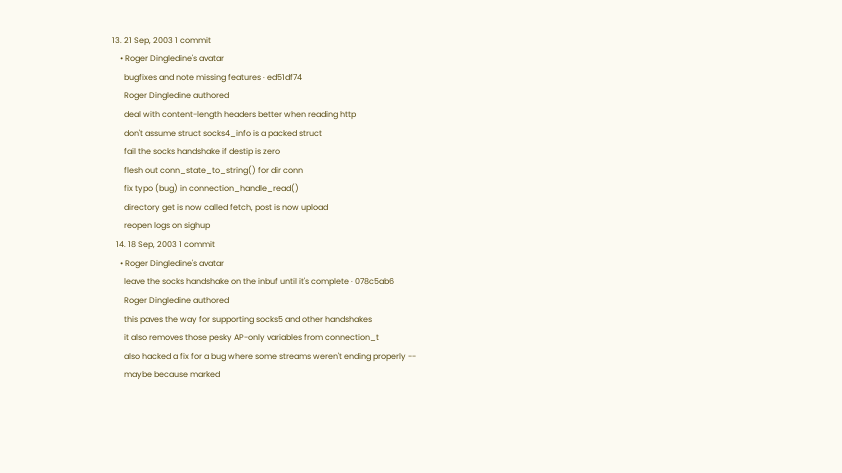13. 21 Sep, 2003 1 commit
    • Roger Dingledine's avatar
      bugfixes and note missing features · ed51df74
      Roger Dingledine authored
      deal with content-length headers better when reading http
      don't assume struct socks4_info is a packed struct
      fail the socks handshake if destip is zero
      flesh out conn_state_to_string() for dir conn
      fix typo (bug) in connection_handle_read()
      directory get is now called fetch, post is now upload
      reopen logs on sighup
  14. 18 Sep, 2003 1 commit
    • Roger Dingledine's avatar
      leave the socks handshake on the inbuf until it's complete · 078c5ab6
      Roger Dingledine authored
      this paves the way for supporting socks5 and other handshakes
      it also removes those pesky AP-only variables from connection_t
      also hacked a fix for a bug where some streams weren't ending properly --
      maybe because marked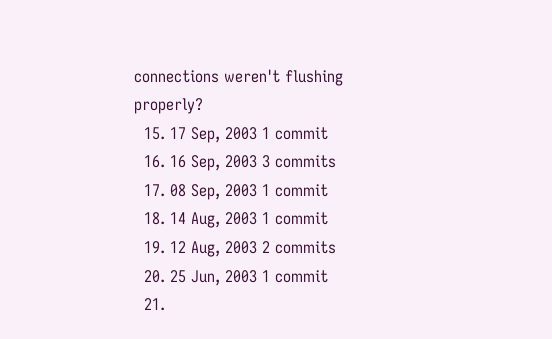connections weren't flushing properly?
  15. 17 Sep, 2003 1 commit
  16. 16 Sep, 2003 3 commits
  17. 08 Sep, 2003 1 commit
  18. 14 Aug, 2003 1 commit
  19. 12 Aug, 2003 2 commits
  20. 25 Jun, 2003 1 commit
  21.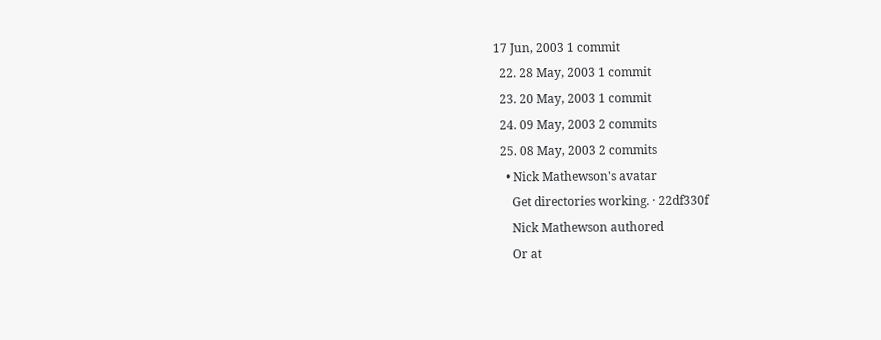17 Jun, 2003 1 commit
  22. 28 May, 2003 1 commit
  23. 20 May, 2003 1 commit
  24. 09 May, 2003 2 commits
  25. 08 May, 2003 2 commits
    • Nick Mathewson's avatar
      Get directories working. · 22df330f
      Nick Mathewson authored
      Or at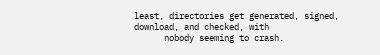least, directories get generated, signed, download, and checked, with
      nobody seeming to crash.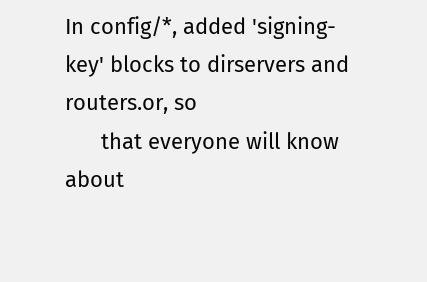In config/*, added 'signing-key' blocks to dirservers and routers.or, so
      that everyone will know about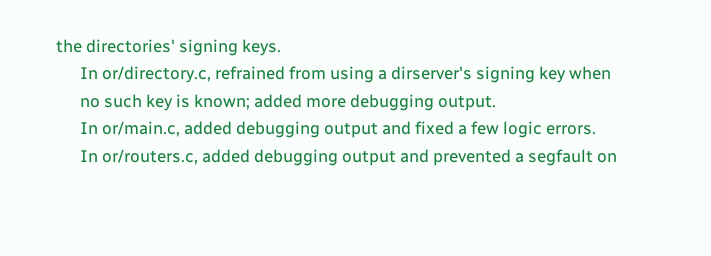the directories' signing keys.
      In or/directory.c, refrained from using a dirserver's signing key when
      no such key is known; added more debugging output.
      In or/main.c, added debugging output and fixed a few logic errors.
      In or/routers.c, added debugging output and prevented a segfault on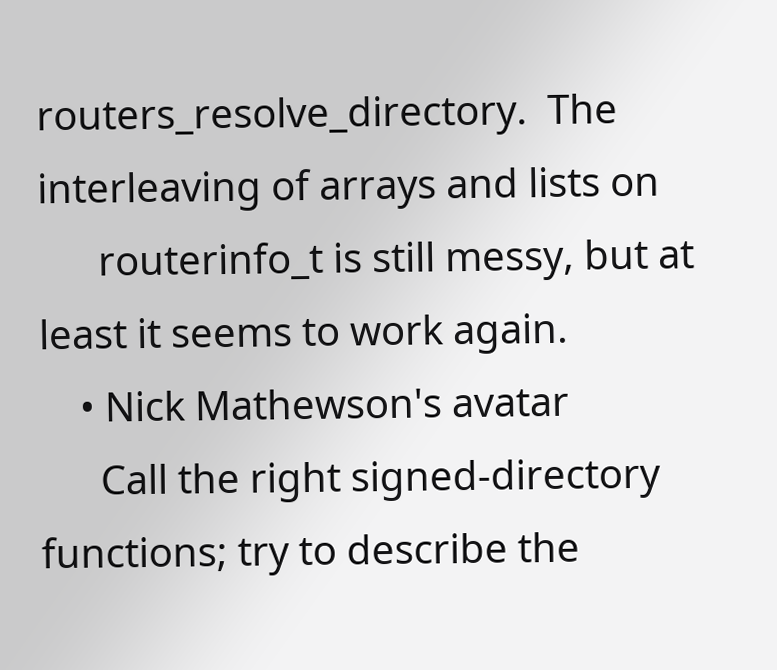routers_resolve_directory.  The interleaving of arrays and lists on
      routerinfo_t is still messy, but at least it seems to work again.
    • Nick Mathewson's avatar
      Call the right signed-directory functions; try to describe the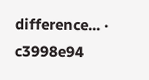difference... · c3998e94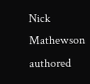Nick Mathewson authored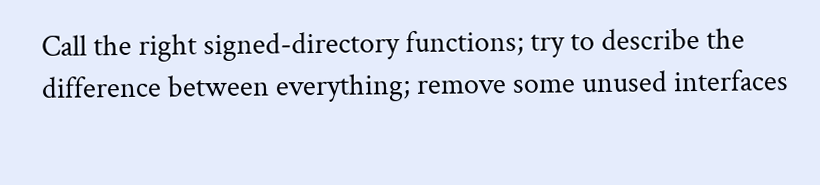Call the right signed-directory functions; try to describe the difference between everything; remove some unused interfaces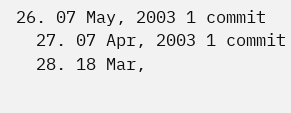26. 07 May, 2003 1 commit
  27. 07 Apr, 2003 1 commit
  28. 18 Mar,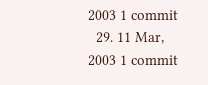2003 1 commit
  29. 11 Mar, 2003 1 commit